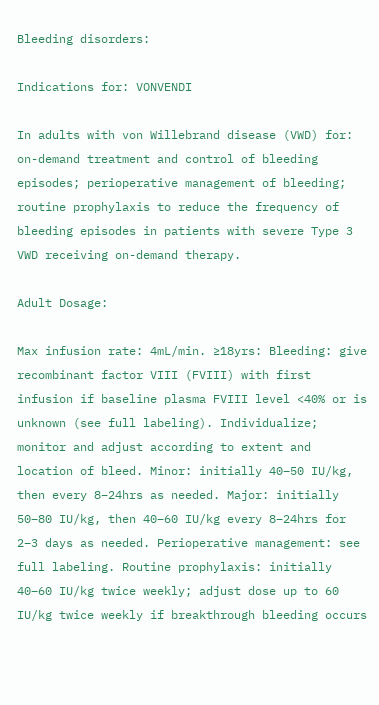Bleeding disorders:

Indications for: VONVENDI

In adults with von Willebrand disease (VWD) for: on-demand treatment and control of bleeding episodes; perioperative management of bleeding; routine prophylaxis to reduce the frequency of bleeding episodes in patients with severe Type 3 VWD receiving on-demand therapy.

Adult Dosage:

Max infusion rate: 4mL/min. ≥18yrs: Bleeding: give recombinant factor VIII (FVIII) with first infusion if baseline plasma FVIII level <40% or is unknown (see full labeling). Individualize; monitor and adjust according to extent and location of bleed. Minor: initially 40–50 IU/kg, then every 8–24hrs as needed. Major: initially 50–80 IU/kg, then 40–60 IU/kg every 8–24hrs for 2–3 days as needed. Perioperative management: see full labeling. Routine prophylaxis: initially 40–60 IU/kg twice weekly; adjust dose up to 60 IU/kg twice weekly if breakthrough bleeding occurs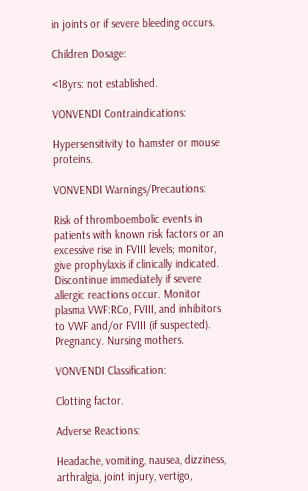in joints or if severe bleeding occurs.

Children Dosage:

<18yrs: not established.

VONVENDI Contraindications:

Hypersensitivity to hamster or mouse proteins.

VONVENDI Warnings/Precautions:

Risk of thromboembolic events in patients with known risk factors or an excessive rise in FVIII levels; monitor, give prophylaxis if clinically indicated. Discontinue immediately if severe allergic reactions occur. Monitor plasma VWF:RCo, FVIII, and inhibitors to VWF and/or FVIII (if suspected). Pregnancy. Nursing mothers.

VONVENDI Classification:

Clotting factor.

Adverse Reactions:

Headache, vomiting, nausea, dizziness, arthralgia, joint injury, vertigo,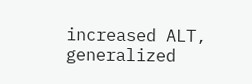increased ALT, generalized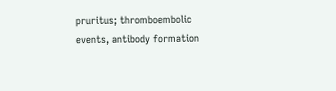pruritus; thromboembolic events, antibody formation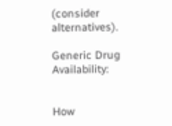(consider alternatives).

Generic Drug Availability:


How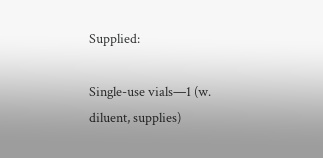Supplied:

Single-use vials—1 (w. diluent, supplies)